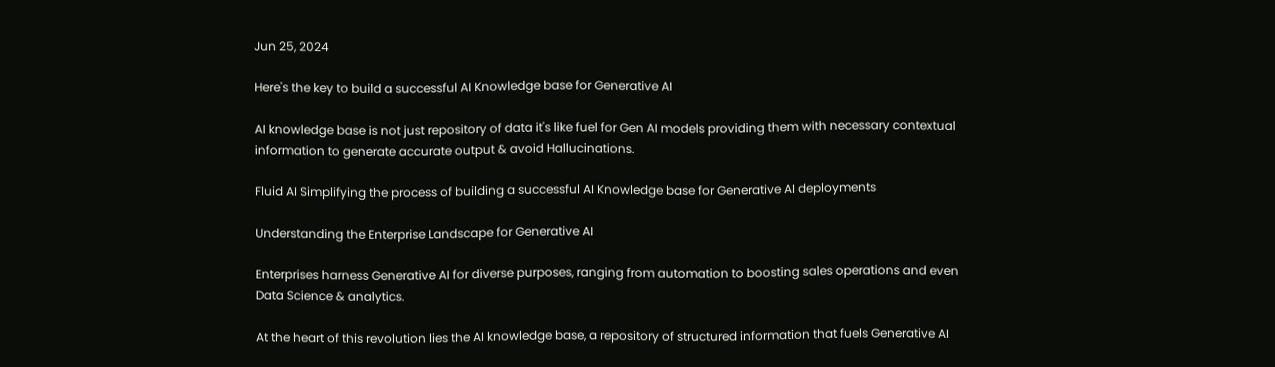Jun 25, 2024

Here's the key to build a successful AI Knowledge base for Generative AI

AI knowledge base is not just repository of data it's like fuel for Gen AI models providing them with necessary contextual information to generate accurate output & avoid Hallucinations.

Fluid AI Simplifying the process of building a successful AI Knowledge base for Generative AI deployments

Understanding the Enterprise Landscape for Generative AI

Enterprises harness Generative AI for diverse purposes, ranging from automation to boosting sales operations and even Data Science & analytics.

At the heart of this revolution lies the AI knowledge base, a repository of structured information that fuels Generative AI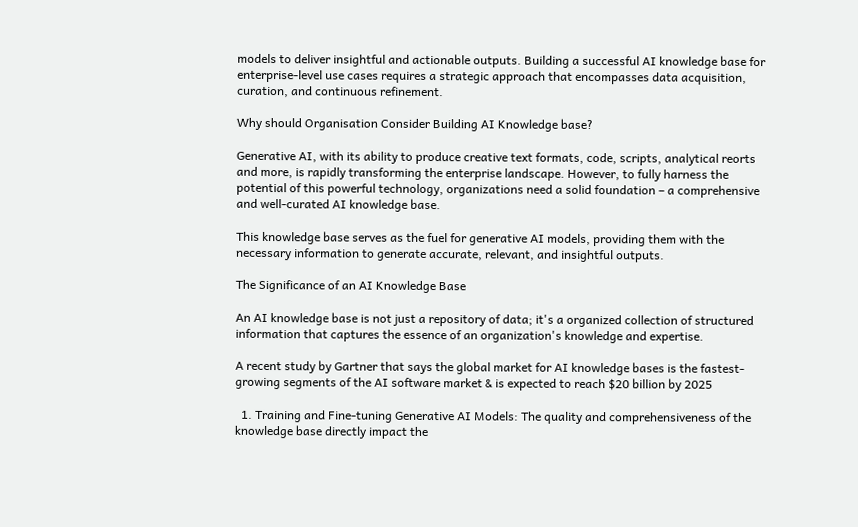models to deliver insightful and actionable outputs. Building a successful AI knowledge base for enterprise-level use cases requires a strategic approach that encompasses data acquisition, curation, and continuous refinement.

Why should Organisation Consider Building AI Knowledge base?

Generative AI, with its ability to produce creative text formats, code, scripts, analytical reorts and more, is rapidly transforming the enterprise landscape. However, to fully harness the potential of this powerful technology, organizations need a solid foundation – a comprehensive and well-curated AI knowledge base.

This knowledge base serves as the fuel for generative AI models, providing them with the necessary information to generate accurate, relevant, and insightful outputs.

The Significance of an AI Knowledge Base

An AI knowledge base is not just a repository of data; it's a organized collection of structured information that captures the essence of an organization's knowledge and expertise.

A recent study by Gartner that says the global market for AI knowledge bases is the fastest-growing segments of the AI software market & is expected to reach $20 billion by 2025

  1. Training and Fine-tuning Generative AI Models: The quality and comprehensiveness of the knowledge base directly impact the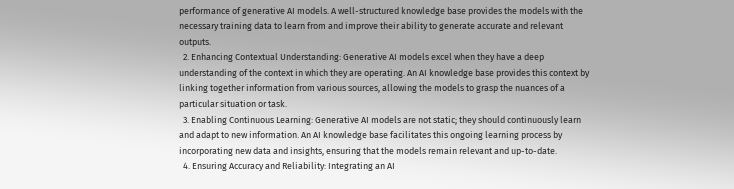performance of generative AI models. A well-structured knowledge base provides the models with the necessary training data to learn from and improve their ability to generate accurate and relevant outputs.
  2. Enhancing Contextual Understanding: Generative AI models excel when they have a deep understanding of the context in which they are operating. An AI knowledge base provides this context by linking together information from various sources, allowing the models to grasp the nuances of a particular situation or task.
  3. Enabling Continuous Learning: Generative AI models are not static; they should continuously learn and adapt to new information. An AI knowledge base facilitates this ongoing learning process by incorporating new data and insights, ensuring that the models remain relevant and up-to-date.
  4. Ensuring Accuracy and Reliability: Integrating an AI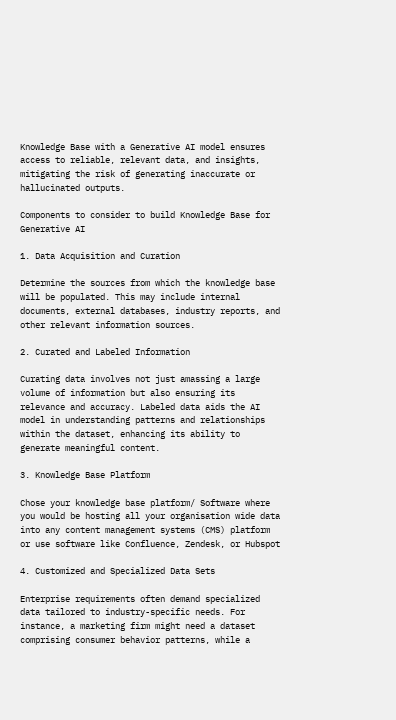Knowledge Base with a Generative AI model ensures access to reliable, relevant data, and insights, mitigating the risk of generating inaccurate or hallucinated outputs.

Components to consider to build Knowledge Base for Generative AI

1. Data Acquisition and Curation

Determine the sources from which the knowledge base will be populated. This may include internal documents, external databases, industry reports, and other relevant information sources.

2. Curated and Labeled Information

Curating data involves not just amassing a large volume of information but also ensuring its relevance and accuracy. Labeled data aids the AI model in understanding patterns and relationships within the dataset, enhancing its ability to generate meaningful content.

3. Knowledge Base Platform

Chose your knowledge base platform/ Software where you would be hosting all your organisation wide data into any content management systems (CMS) platform or use software like Confluence, Zendesk, or Hubspot

4. Customized and Specialized Data Sets

Enterprise requirements often demand specialized data tailored to industry-specific needs. For instance, a marketing firm might need a dataset comprising consumer behavior patterns, while a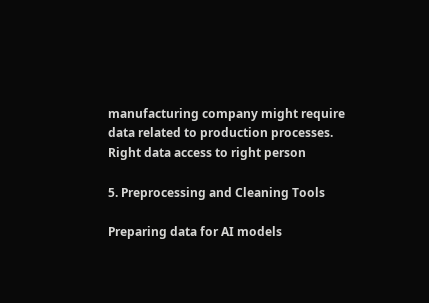manufacturing company might require data related to production processes.
Right data access to right person

5. Preprocessing and Cleaning Tools

Preparing data for AI models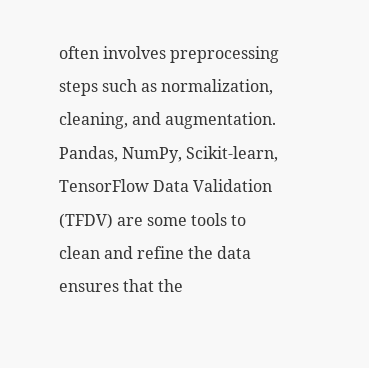often involves preprocessing steps such as normalization, cleaning, and augmentation. Pandas, NumPy, Scikit-learn, TensorFlow Data Validation (TFDV) are some tools to clean and refine the data ensures that the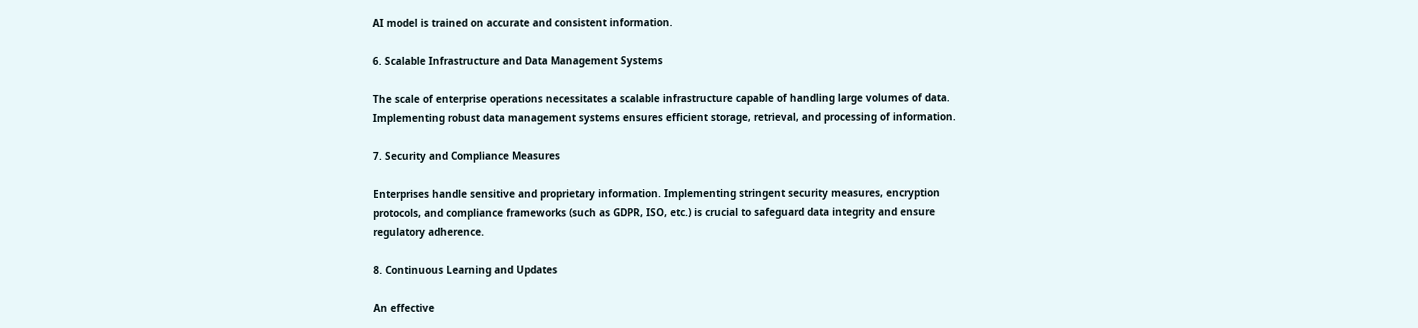AI model is trained on accurate and consistent information.

6. Scalable Infrastructure and Data Management Systems

The scale of enterprise operations necessitates a scalable infrastructure capable of handling large volumes of data. Implementing robust data management systems ensures efficient storage, retrieval, and processing of information.

7. Security and Compliance Measures

Enterprises handle sensitive and proprietary information. Implementing stringent security measures, encryption protocols, and compliance frameworks (such as GDPR, ISO, etc.) is crucial to safeguard data integrity and ensure regulatory adherence.

8. Continuous Learning and Updates

An effective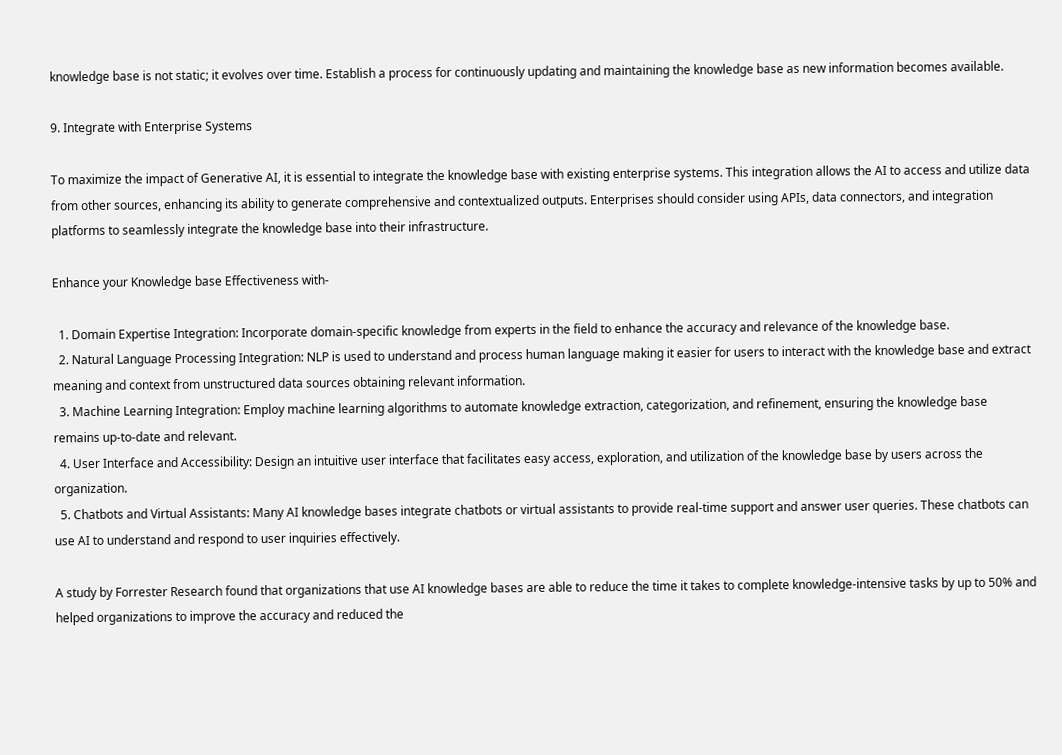knowledge base is not static; it evolves over time. Establish a process for continuously updating and maintaining the knowledge base as new information becomes available.

9. Integrate with Enterprise Systems

To maximize the impact of Generative AI, it is essential to integrate the knowledge base with existing enterprise systems. This integration allows the AI to access and utilize data from other sources, enhancing its ability to generate comprehensive and contextualized outputs. Enterprises should consider using APIs, data connectors, and integration platforms to seamlessly integrate the knowledge base into their infrastructure.

Enhance your Knowledge base Effectiveness with-

  1. Domain Expertise Integration: Incorporate domain-specific knowledge from experts in the field to enhance the accuracy and relevance of the knowledge base.
  2. Natural Language Processing Integration: NLP is used to understand and process human language making it easier for users to interact with the knowledge base and extract meaning and context from unstructured data sources obtaining relevant information.
  3. Machine Learning Integration: Employ machine learning algorithms to automate knowledge extraction, categorization, and refinement, ensuring the knowledge base remains up-to-date and relevant.
  4. User Interface and Accessibility: Design an intuitive user interface that facilitates easy access, exploration, and utilization of the knowledge base by users across the organization.
  5. Chatbots and Virtual Assistants: Many AI knowledge bases integrate chatbots or virtual assistants to provide real-time support and answer user queries. These chatbots can use AI to understand and respond to user inquiries effectively.

A study by Forrester Research found that organizations that use AI knowledge bases are able to reduce the time it takes to complete knowledge-intensive tasks by up to 50% and helped organizations to improve the accuracy and reduced the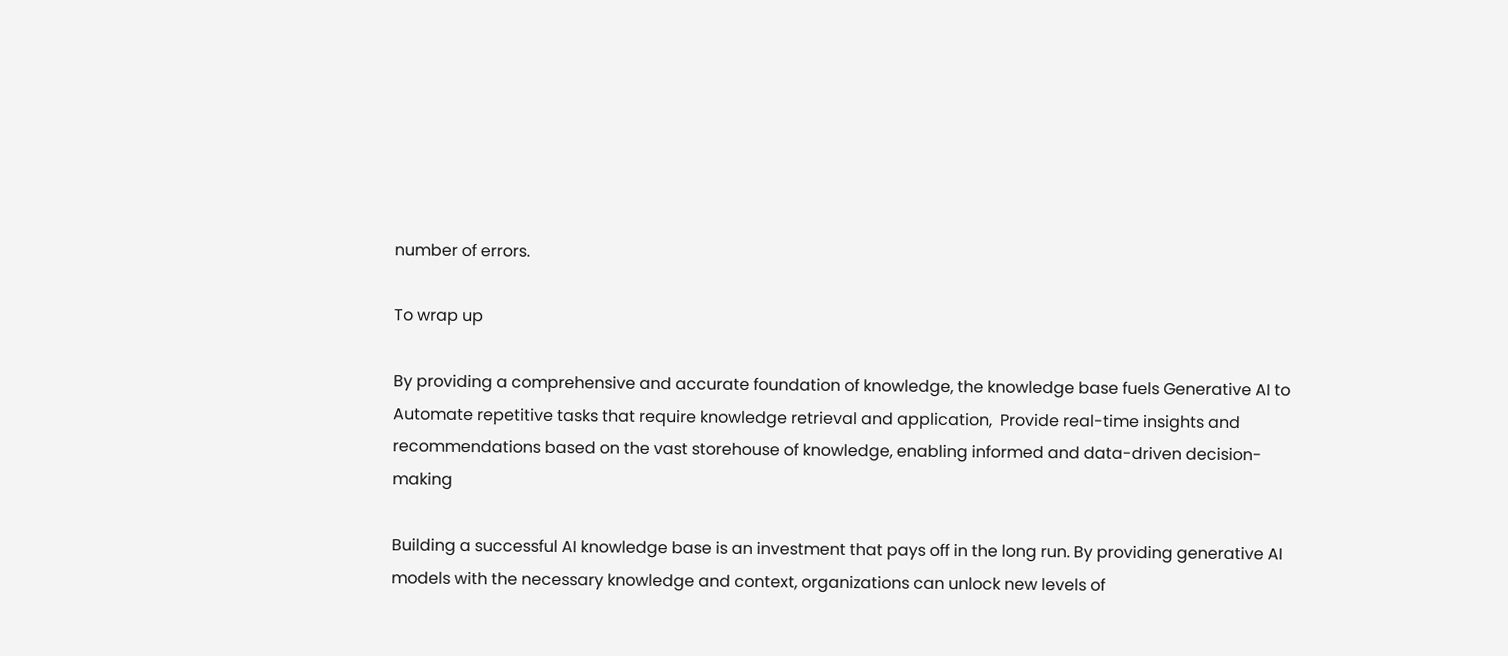number of errors.

To wrap up

By providing a comprehensive and accurate foundation of knowledge, the knowledge base fuels Generative AI to Automate repetitive tasks that require knowledge retrieval and application,  Provide real-time insights and recommendations based on the vast storehouse of knowledge, enabling informed and data-driven decision-making

Building a successful AI knowledge base is an investment that pays off in the long run. By providing generative AI models with the necessary knowledge and context, organizations can unlock new levels of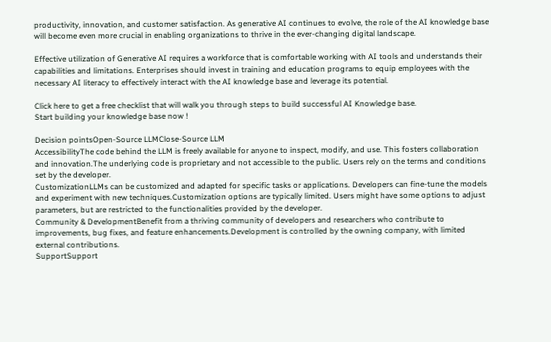productivity, innovation, and customer satisfaction. As generative AI continues to evolve, the role of the AI knowledge base will become even more crucial in enabling organizations to thrive in the ever-changing digital landscape.

Effective utilization of Generative AI requires a workforce that is comfortable working with AI tools and understands their capabilities and limitations. Enterprises should invest in training and education programs to equip employees with the necessary AI literacy to effectively interact with the AI knowledge base and leverage its potential.

Click here to get a free checklist that will walk you through steps to build successful AI Knowledge base.
Start building your knowledge base now !

Decision pointsOpen-Source LLMClose-Source LLM
AccessibilityThe code behind the LLM is freely available for anyone to inspect, modify, and use. This fosters collaboration and innovation.The underlying code is proprietary and not accessible to the public. Users rely on the terms and conditions set by the developer.
CustomizationLLMs can be customized and adapted for specific tasks or applications. Developers can fine-tune the models and experiment with new techniques.Customization options are typically limited. Users might have some options to adjust parameters, but are restricted to the functionalities provided by the developer.
Community & DevelopmentBenefit from a thriving community of developers and researchers who contribute to improvements, bug fixes, and feature enhancements.Development is controlled by the owning company, with limited external contributions.
SupportSupport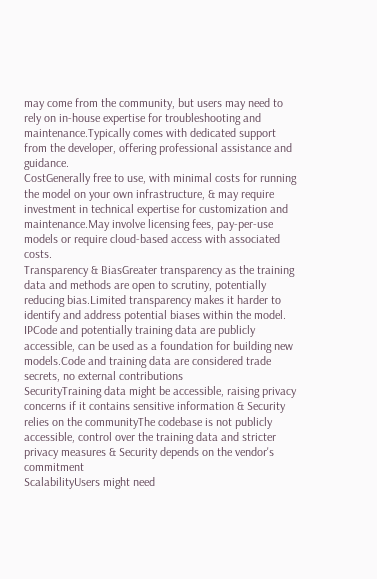may come from the community, but users may need to rely on in-house expertise for troubleshooting and maintenance.Typically comes with dedicated support from the developer, offering professional assistance and guidance.
CostGenerally free to use, with minimal costs for running the model on your own infrastructure, & may require investment in technical expertise for customization and maintenance.May involve licensing fees, pay-per-use models or require cloud-based access with associated costs.
Transparency & BiasGreater transparency as the training data and methods are open to scrutiny, potentially reducing bias.Limited transparency makes it harder to identify and address potential biases within the model.
IPCode and potentially training data are publicly accessible, can be used as a foundation for building new models.Code and training data are considered trade secrets, no external contributions
SecurityTraining data might be accessible, raising privacy concerns if it contains sensitive information & Security relies on the communityThe codebase is not publicly accessible, control over the training data and stricter privacy measures & Security depends on the vendor's commitment
ScalabilityUsers might need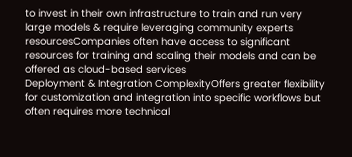to invest in their own infrastructure to train and run very large models & require leveraging community experts resourcesCompanies often have access to significant resources for training and scaling their models and can be offered as cloud-based services
Deployment & Integration ComplexityOffers greater flexibility for customization and integration into specific workflows but often requires more technical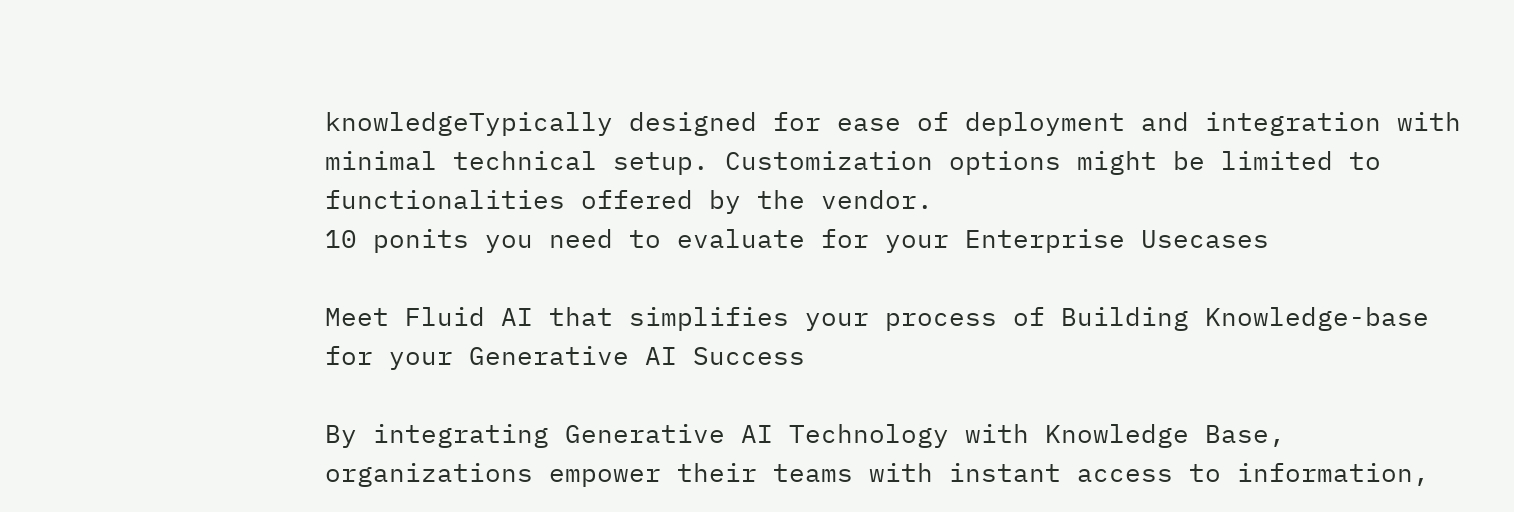knowledgeTypically designed for ease of deployment and integration with minimal technical setup. Customization options might be limited to functionalities offered by the vendor.
10 ponits you need to evaluate for your Enterprise Usecases

Meet Fluid AI that simplifies your process of Building Knowledge-base for your Generative AI Success

By integrating Generative AI Technology with Knowledge Base, organizations empower their teams with instant access to information,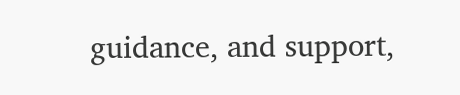guidance, and support,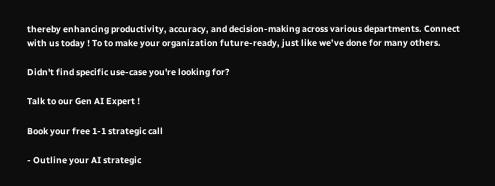thereby enhancing productivity, accuracy, and decision-making across various departments. Connect with us today ! To to make your organization future-ready, just like we’ve done for many others.

Didn't find specific use-case you're looking for?

Talk to our Gen AI Expert !

Book your free 1-1 strategic call

- Outline your AI strategic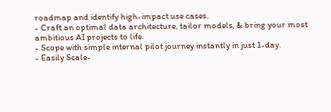roadmap and identify high-impact use cases.
- Craft an optimal data architecture, tailor models, & bring your most ambitious AI projects to life.
- Scope with simple internal pilot journey instantly in just 1-day.
- Easily Scale-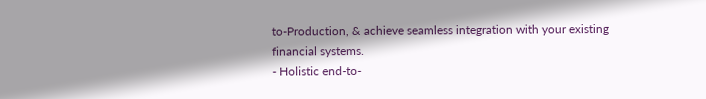to-Production, & achieve seamless integration with your existing financial systems.
- Holistic end-to-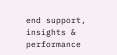end support, insights & performance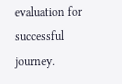evaluation for successful journey.